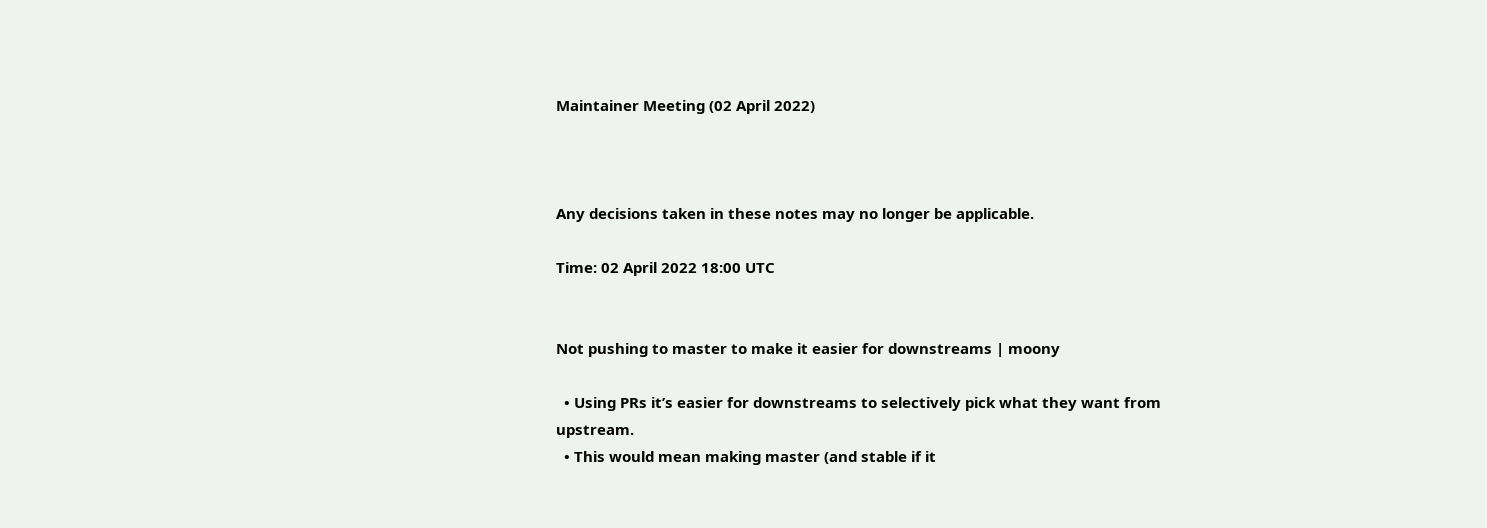Maintainer Meeting (02 April 2022)



Any decisions taken in these notes may no longer be applicable.

Time: 02 April 2022 18:00 UTC


Not pushing to master to make it easier for downstreams | moony

  • Using PRs it’s easier for downstreams to selectively pick what they want from upstream.
  • This would mean making master (and stable if it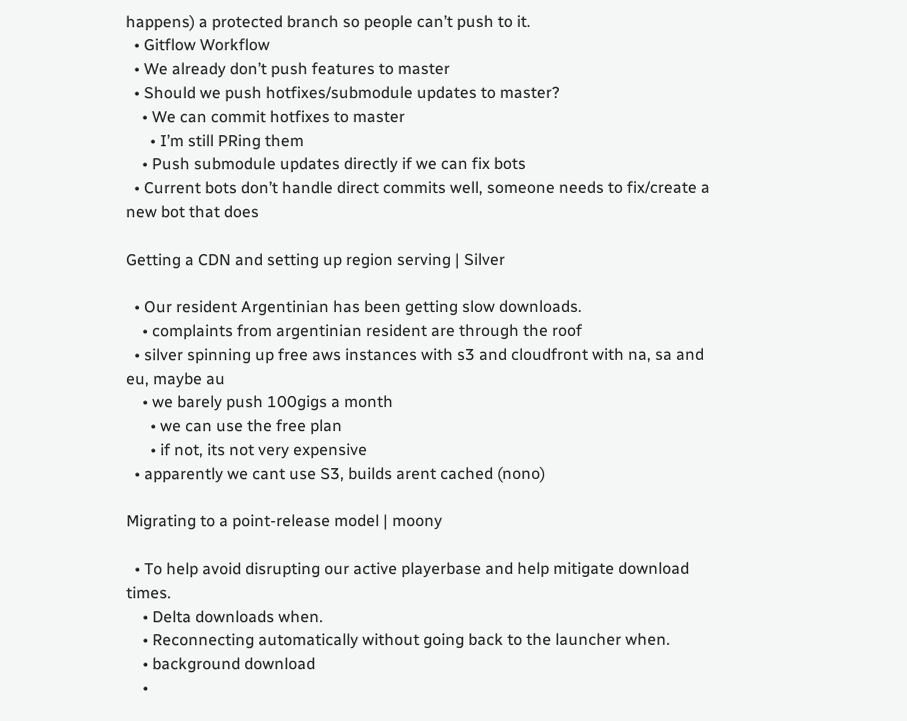happens) a protected branch so people can’t push to it.
  • Gitflow Workflow
  • We already don’t push features to master
  • Should we push hotfixes/submodule updates to master?
    • We can commit hotfixes to master
      • I’m still PRing them
    • Push submodule updates directly if we can fix bots
  • Current bots don’t handle direct commits well, someone needs to fix/create a new bot that does

Getting a CDN and setting up region serving | Silver

  • Our resident Argentinian has been getting slow downloads.
    • complaints from argentinian resident are through the roof
  • silver spinning up free aws instances with s3 and cloudfront with na, sa and eu, maybe au
    • we barely push 100gigs a month
      • we can use the free plan
      • if not, its not very expensive
  • apparently we cant use S3, builds arent cached (nono)

Migrating to a point-release model | moony

  • To help avoid disrupting our active playerbase and help mitigate download times.
    • Delta downloads when.
    • Reconnecting automatically without going back to the launcher when.
    • background download
    •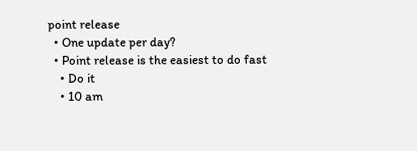point release
  • One update per day?
  • Point release is the easiest to do fast
    • Do it
    • 10 am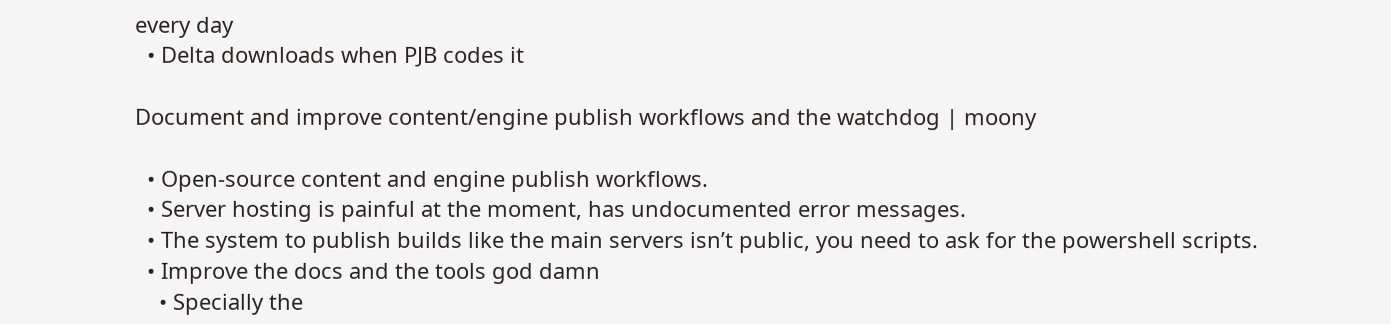every day
  • Delta downloads when PJB codes it

Document and improve content/engine publish workflows and the watchdog | moony

  • Open-source content and engine publish workflows.
  • Server hosting is painful at the moment, has undocumented error messages.
  • The system to publish builds like the main servers isn’t public, you need to ask for the powershell scripts.
  • Improve the docs and the tools god damn
    • Specially the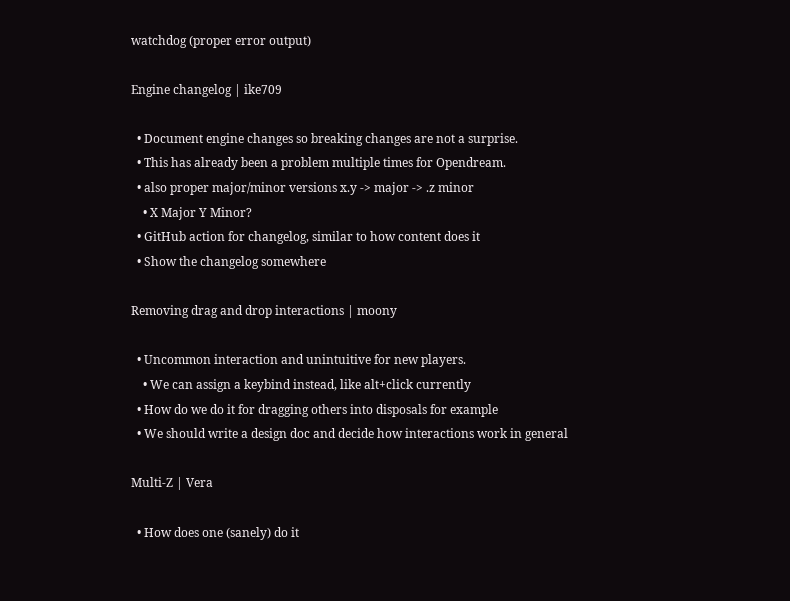watchdog (proper error output)

Engine changelog | ike709

  • Document engine changes so breaking changes are not a surprise.
  • This has already been a problem multiple times for Opendream.
  • also proper major/minor versions x.y -> major -> .z minor
    • X Major Y Minor?
  • GitHub action for changelog, similar to how content does it
  • Show the changelog somewhere

Removing drag and drop interactions | moony

  • Uncommon interaction and unintuitive for new players.
    • We can assign a keybind instead, like alt+click currently
  • How do we do it for dragging others into disposals for example
  • We should write a design doc and decide how interactions work in general

Multi-Z | Vera

  • How does one (sanely) do it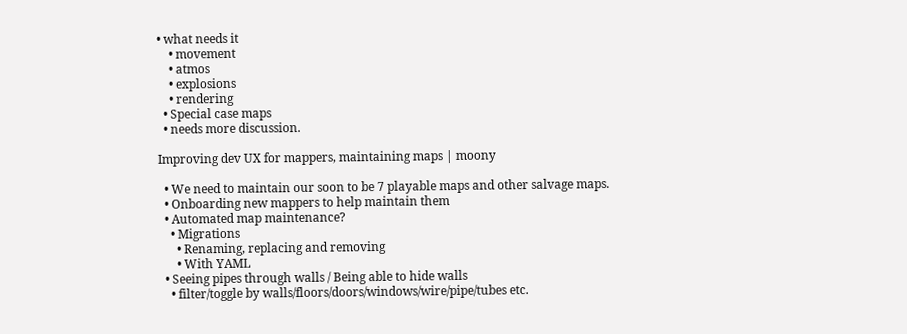• what needs it
    • movement
    • atmos
    • explosions
    • rendering
  • Special case maps
  • needs more discussion.

Improving dev UX for mappers, maintaining maps | moony

  • We need to maintain our soon to be 7 playable maps and other salvage maps.
  • Onboarding new mappers to help maintain them
  • Automated map maintenance?
    • Migrations
      • Renaming, replacing and removing
      • With YAML
  • Seeing pipes through walls / Being able to hide walls
    • filter/toggle by walls/floors/doors/windows/wire/pipe/tubes etc.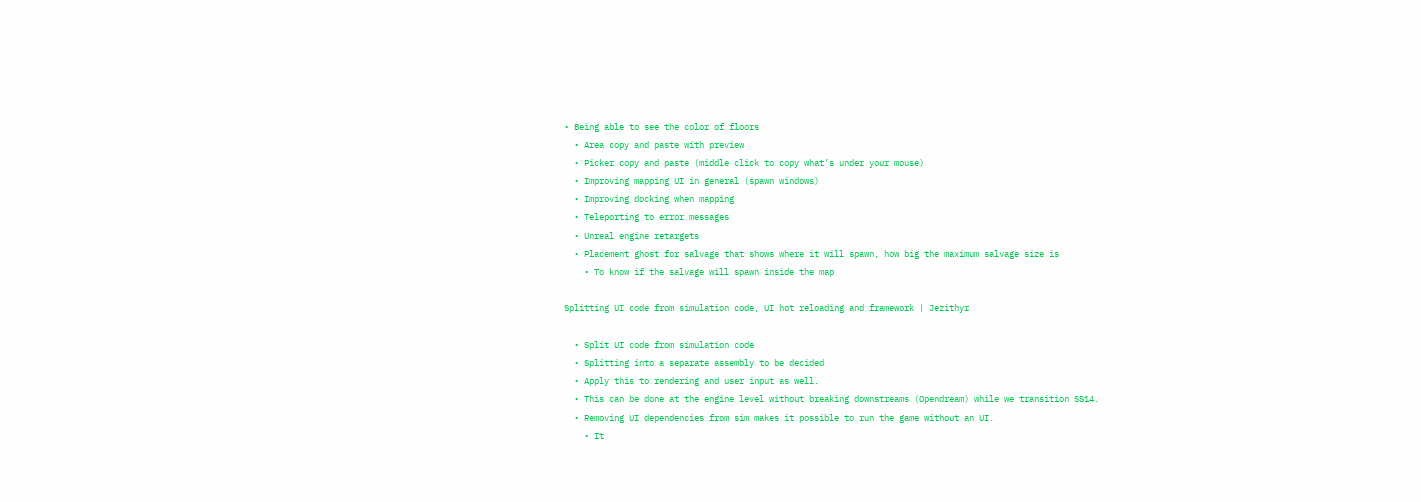• Being able to see the color of floors
  • Area copy and paste with preview
  • Picker copy and paste (middle click to copy what’s under your mouse)
  • Improving mapping UI in general (spawn windows)
  • Improving docking when mapping
  • Teleporting to error messages
  • Unreal engine retargets
  • Placement ghost for salvage that shows where it will spawn, how big the maximum salvage size is
    • To know if the salvage will spawn inside the map

Splitting UI code from simulation code, UI hot reloading and framework | Jezithyr

  • Split UI code from simulation code
  • Splitting into a separate assembly to be decided
  • Apply this to rendering and user input as well.
  • This can be done at the engine level without breaking downstreams (Opendream) while we transition SS14.
  • Removing UI dependencies from sim makes it possible to run the game without an UI.
    • It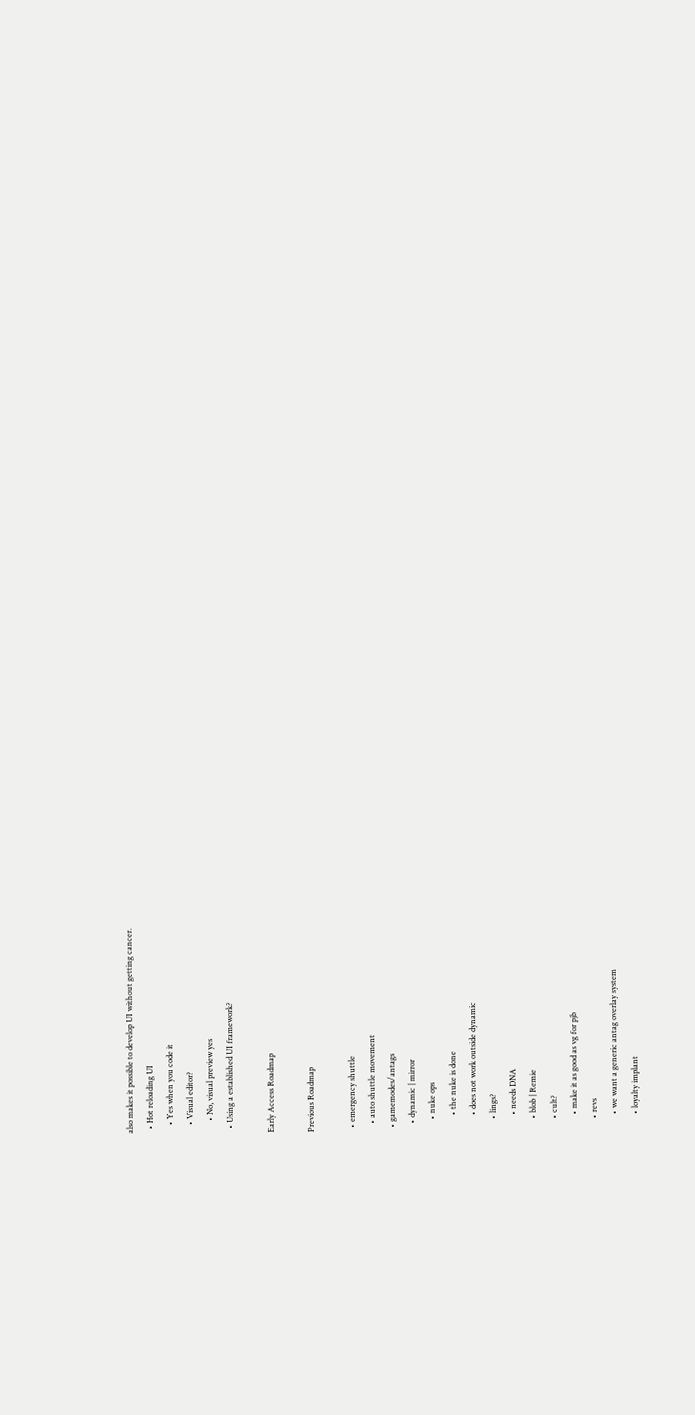also makes it possible to develop UI without getting cancer.
  • Hot reloading UI
    • Yes when you code it
    • Visual editor?
      • No, visual preview yes
  • Using a established UI framework?

Early Access Roadmap

Previous Roadmap

  • emergency shuttle
    • auto shuttle movement
  • gamemodes/antags
    • dynamic | mirror
      • nuke ops
        • the nuke is done
        • does not work outside dynamic
      • lings?
        • needs DNA
      • blob | Remie
      • cult?
        • make it as good as vg for pjb
      • revs
        • we want a generic antag overlay system
        • loyalty implant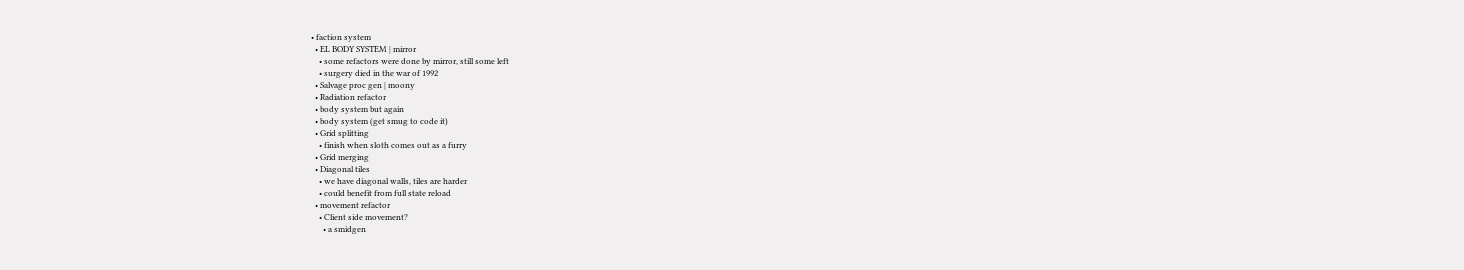• faction system
  • EL BODY SYSTEM | mirror
    • some refactors were done by mirror, still some left
    • surgery died in the war of 1992
  • Salvage proc gen | moony
  • Radiation refactor
  • body system but again
  • body system (get smug to code it)
  • Grid splitting
    • finish when sloth comes out as a furry
  • Grid merging
  • Diagonal tiles
    • we have diagonal walls, tiles are harder
    • could benefit from full state reload
  • movement refactor
    • Client side movement?
      • a smidgen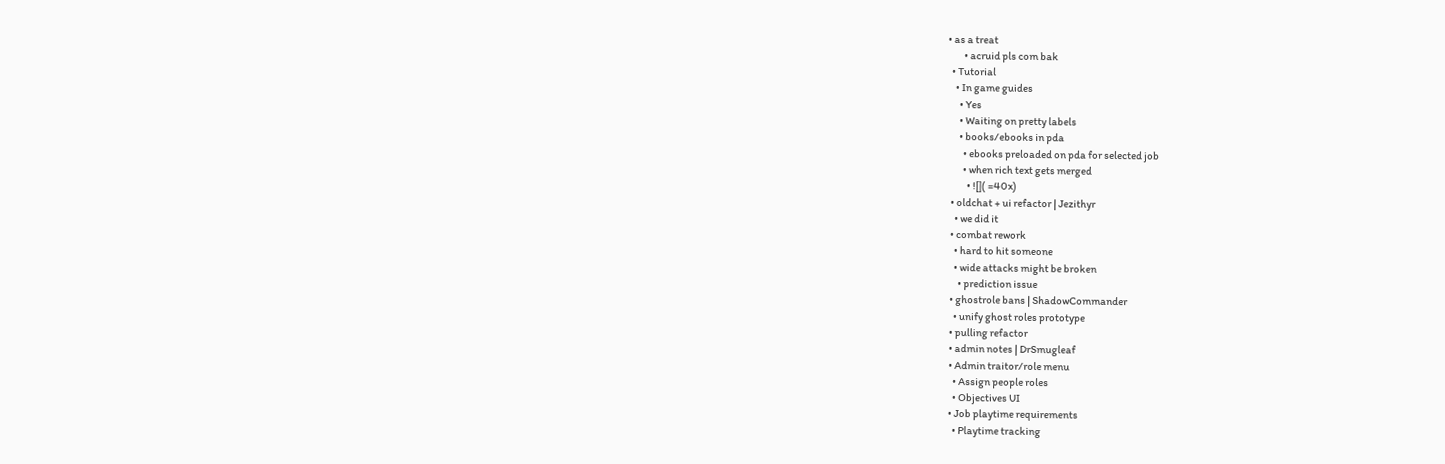• as a treat
        • acruid pls com bak
  • Tutorial
    • In game guides
      • Yes
      • Waiting on pretty labels
      • books/ebooks in pda
        • ebooks preloaded on pda for selected job
        • when rich text gets merged
          • ![]( =40x)
  • oldchat + ui refactor | Jezithyr
    • we did it
  • combat rework
    • hard to hit someone
    • wide attacks might be broken
      • prediction issue
  • ghostrole bans | ShadowCommander
    • unify ghost roles prototype
  • pulling refactor
  • admin notes | DrSmugleaf
  • Admin traitor/role menu
    • Assign people roles
    • Objectives UI
  • Job playtime requirements
    • Playtime tracking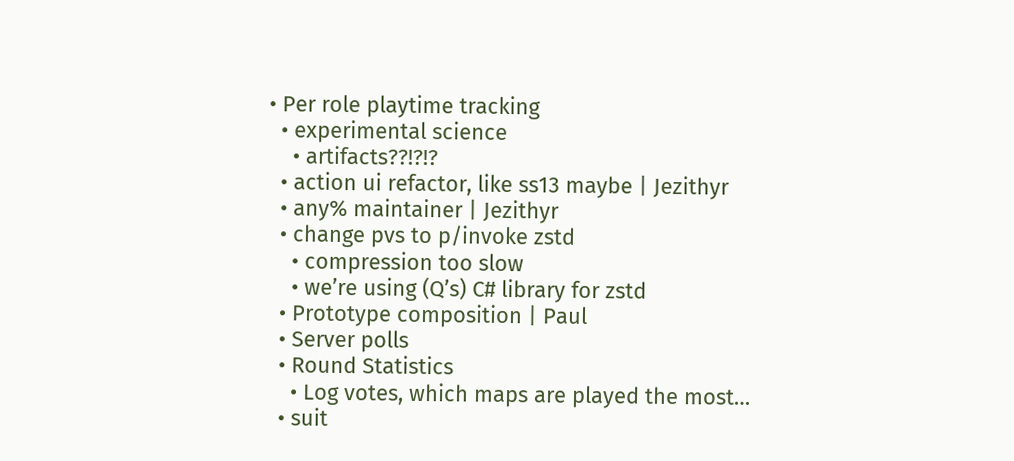• Per role playtime tracking
  • experimental science
    • artifacts??!?!?
  • action ui refactor, like ss13 maybe | Jezithyr
  • any% maintainer | Jezithyr
  • change pvs to p/invoke zstd
    • compression too slow
    • we’re using (Q’s) C# library for zstd
  • Prototype composition | Paul
  • Server polls
  • Round Statistics
    • Log votes, which maps are played the most…
  • suit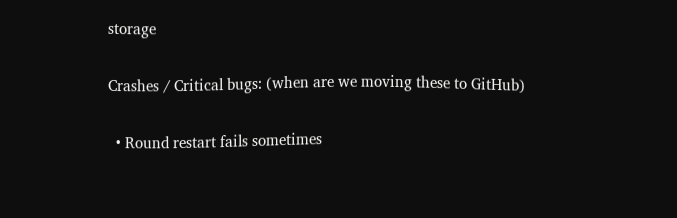storage

Crashes / Critical bugs: (when are we moving these to GitHub)

  • Round restart fails sometimes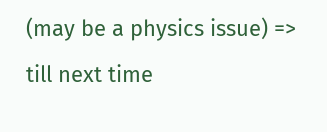(may be a physics issue) => till next time